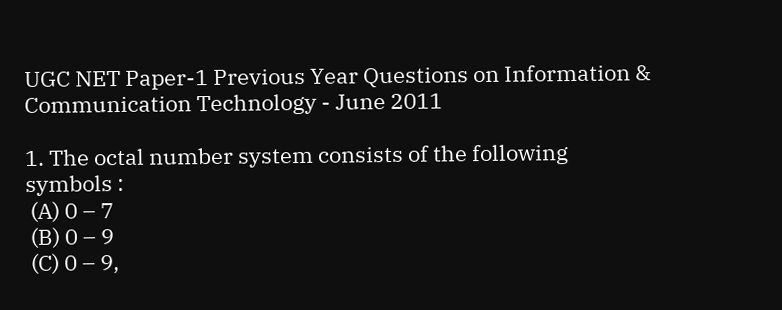UGC NET Paper-1 Previous Year Questions on Information & Communication Technology - June 2011

1. The octal number system consists of the following symbols :
 (A) 0 – 7
 (B) 0 – 9
 (C) 0 – 9,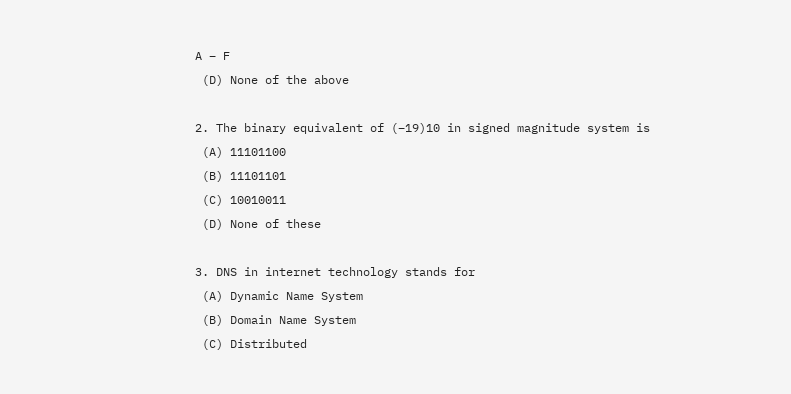A – F
 (D) None of the above

2. The binary equivalent of (–19)10 in signed magnitude system is
 (A) 11101100
 (B) 11101101
 (C) 10010011
 (D) None of these

3. DNS in internet technology stands for
 (A) Dynamic Name System
 (B) Domain Name System
 (C) Distributed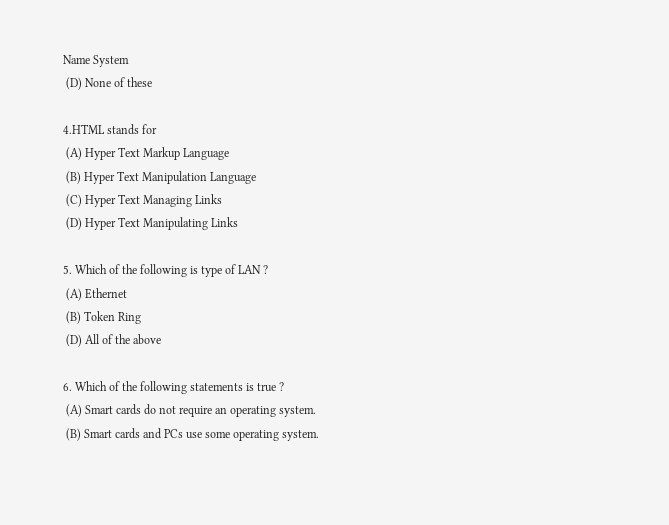Name System
 (D) None of these

4.HTML stands for
 (A) Hyper Text Markup Language
 (B) Hyper Text Manipulation Language
 (C) Hyper Text Managing Links
 (D) Hyper Text Manipulating Links

5. Which of the following is type of LAN ?
 (A) Ethernet
 (B) Token Ring
 (D) All of the above

6. Which of the following statements is true ?
 (A) Smart cards do not require an operating system.
 (B) Smart cards and PCs use some operating system.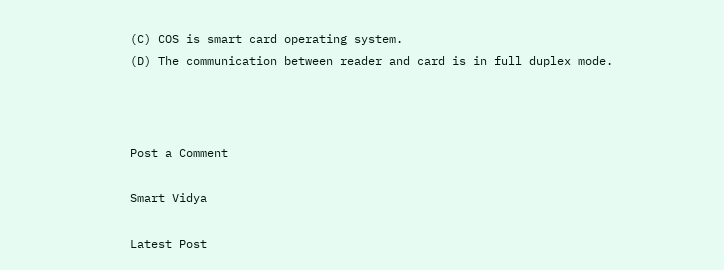(C) COS is smart card operating system.
(D) The communication between reader and card is in full duplex mode.



Post a Comment

Smart Vidya

Latest Post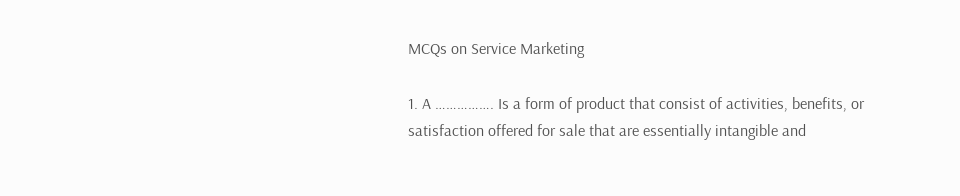MCQs on Service Marketing

1. A ……………. Is a form of product that consist of activities, benefits, or satisfaction offered for sale that are essentially intangible and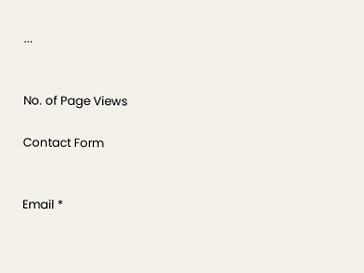...


No. of Page Views

Contact Form


Email *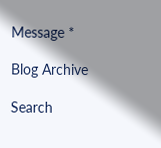Message *

Blog Archive

Search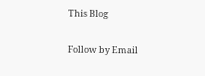This Blog

Follow by Email